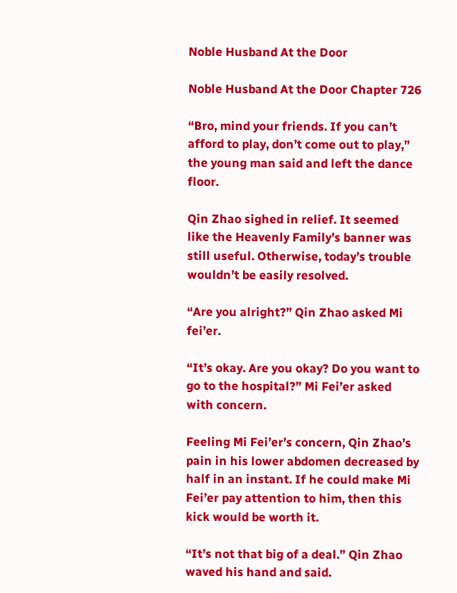Noble Husband At the Door

Noble Husband At the Door Chapter 726

“Bro, mind your friends. If you can’t afford to play, don’t come out to play,” the young man said and left the dance floor.

Qin Zhao sighed in relief. It seemed like the Heavenly Family’s banner was still useful. Otherwise, today’s trouble wouldn’t be easily resolved.

“Are you alright?” Qin Zhao asked Mi fei’er.

“It’s okay. Are you okay? Do you want to go to the hospital?” Mi Fei’er asked with concern.

Feeling Mi Fei’er’s concern, Qin Zhao’s pain in his lower abdomen decreased by half in an instant. If he could make Mi Fei’er pay attention to him, then this kick would be worth it.

“It’s not that big of a deal.” Qin Zhao waved his hand and said.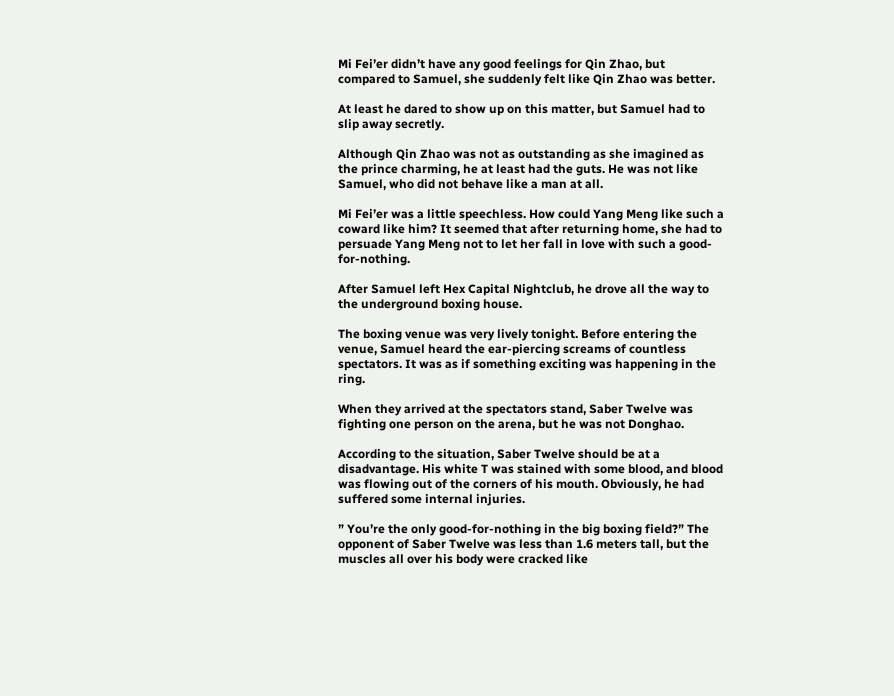Mi Fei’er didn’t have any good feelings for Qin Zhao, but compared to Samuel, she suddenly felt like Qin Zhao was better.

At least he dared to show up on this matter, but Samuel had to slip away secretly.

Although Qin Zhao was not as outstanding as she imagined as the prince charming, he at least had the guts. He was not like Samuel, who did not behave like a man at all.

Mi Fei’er was a little speechless. How could Yang Meng like such a coward like him? It seemed that after returning home, she had to persuade Yang Meng not to let her fall in love with such a good-for-nothing.

After Samuel left Hex Capital Nightclub, he drove all the way to the underground boxing house.

The boxing venue was very lively tonight. Before entering the venue, Samuel heard the ear-piercing screams of countless spectators. It was as if something exciting was happening in the ring.

When they arrived at the spectators stand, Saber Twelve was fighting one person on the arena, but he was not Donghao.

According to the situation, Saber Twelve should be at a disadvantage. His white T was stained with some blood, and blood was flowing out of the corners of his mouth. Obviously, he had suffered some internal injuries.

” You’re the only good-for-nothing in the big boxing field?” The opponent of Saber Twelve was less than 1.6 meters tall, but the muscles all over his body were cracked like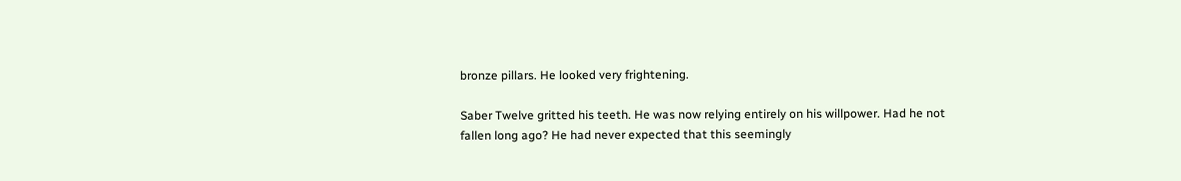bronze pillars. He looked very frightening.

Saber Twelve gritted his teeth. He was now relying entirely on his willpower. Had he not fallen long ago? He had never expected that this seemingly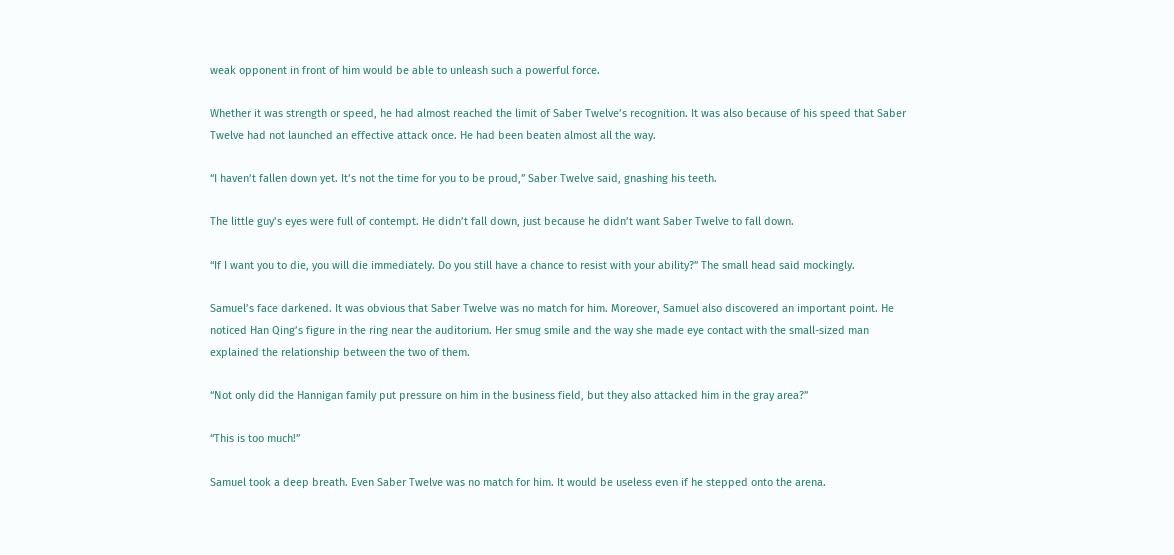weak opponent in front of him would be able to unleash such a powerful force.

Whether it was strength or speed, he had almost reached the limit of Saber Twelve’s recognition. It was also because of his speed that Saber Twelve had not launched an effective attack once. He had been beaten almost all the way.

“I haven’t fallen down yet. It’s not the time for you to be proud,” Saber Twelve said, gnashing his teeth.

The little guy’s eyes were full of contempt. He didn’t fall down, just because he didn’t want Saber Twelve to fall down.

“If I want you to die, you will die immediately. Do you still have a chance to resist with your ability?” The small head said mockingly.

Samuel’s face darkened. It was obvious that Saber Twelve was no match for him. Moreover, Samuel also discovered an important point. He noticed Han Qing’s figure in the ring near the auditorium. Her smug smile and the way she made eye contact with the small-sized man explained the relationship between the two of them.

“Not only did the Hannigan family put pressure on him in the business field, but they also attacked him in the gray area?”

“This is too much!”

Samuel took a deep breath. Even Saber Twelve was no match for him. It would be useless even if he stepped onto the arena.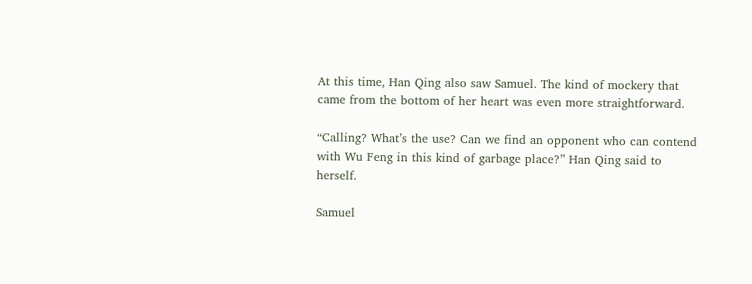At this time, Han Qing also saw Samuel. The kind of mockery that came from the bottom of her heart was even more straightforward.

“Calling? What’s the use? Can we find an opponent who can contend with Wu Feng in this kind of garbage place?” Han Qing said to herself.

Samuel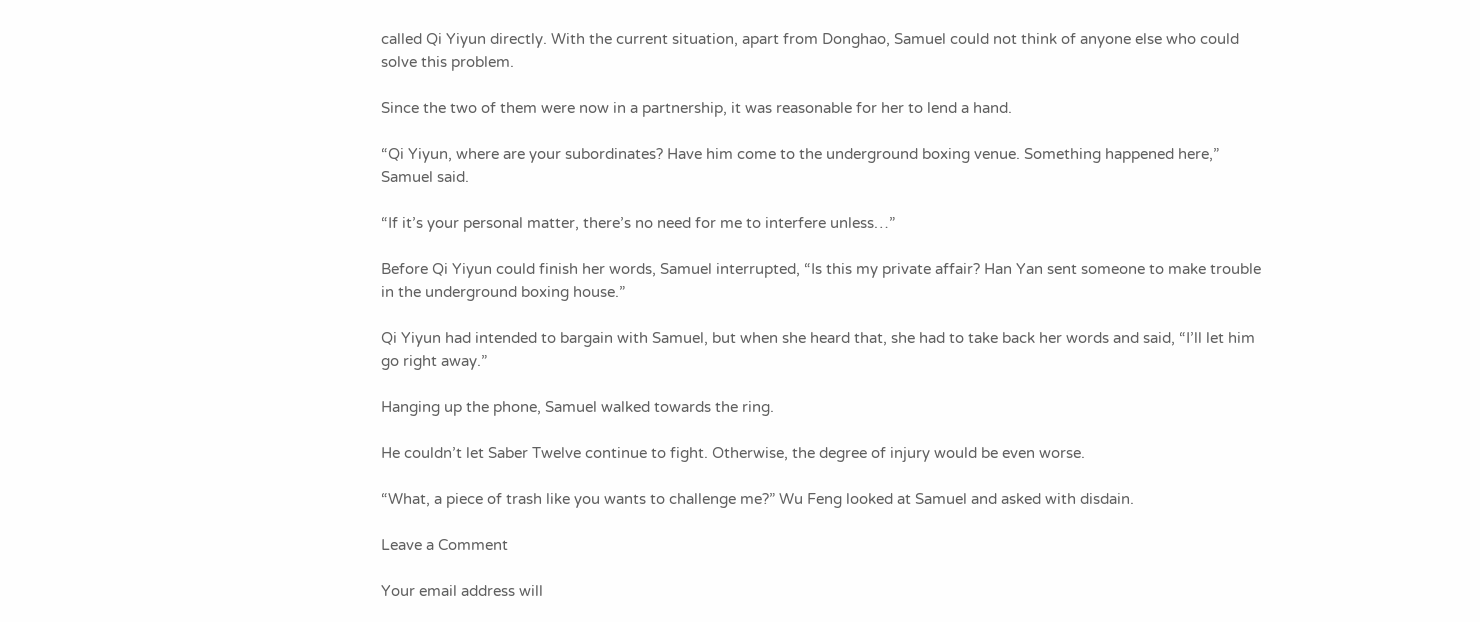called Qi Yiyun directly. With the current situation, apart from Donghao, Samuel could not think of anyone else who could solve this problem.

Since the two of them were now in a partnership, it was reasonable for her to lend a hand.

“Qi Yiyun, where are your subordinates? Have him come to the underground boxing venue. Something happened here,” Samuel said.

“If it’s your personal matter, there’s no need for me to interfere unless…”

Before Qi Yiyun could finish her words, Samuel interrupted, “Is this my private affair? Han Yan sent someone to make trouble in the underground boxing house.”

Qi Yiyun had intended to bargain with Samuel, but when she heard that, she had to take back her words and said, “I’ll let him go right away.”

Hanging up the phone, Samuel walked towards the ring.

He couldn’t let Saber Twelve continue to fight. Otherwise, the degree of injury would be even worse.

“What, a piece of trash like you wants to challenge me?” Wu Feng looked at Samuel and asked with disdain.

Leave a Comment

Your email address will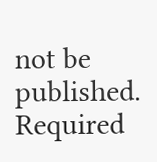not be published. Required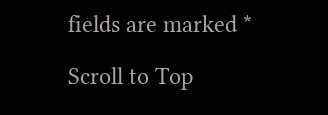fields are marked *

Scroll to Top